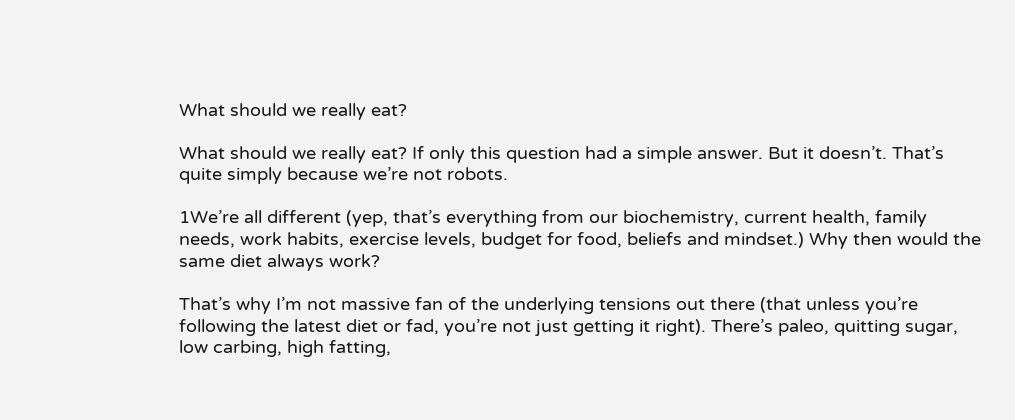What should we really eat?

What should we really eat? If only this question had a simple answer. But it doesn’t. That’s quite simply because we’re not robots.

1We’re all different (yep, that’s everything from our biochemistry, current health, family needs, work habits, exercise levels, budget for food, beliefs and mindset.) Why then would the same diet always work?

That’s why I’m not massive fan of the underlying tensions out there (that unless you’re following the latest diet or fad, you’re not just getting it right). There’s paleo, quitting sugar, low carbing, high fatting,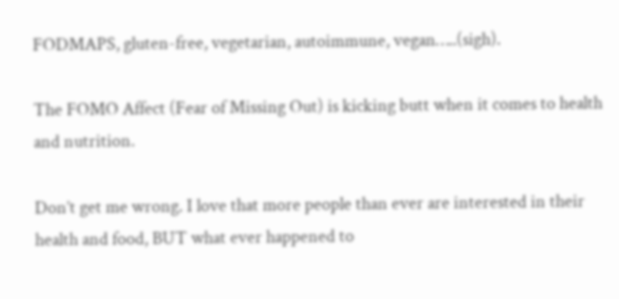FODMAPS, gluten-free, vegetarian, autoimmune, vegan…..(sigh).

The FOMO Affect (Fear of Missing Out) is kicking butt when it comes to health and nutrition.

Don’t get me wrong. I love that more people than ever are interested in their health and food, BUT what ever happened to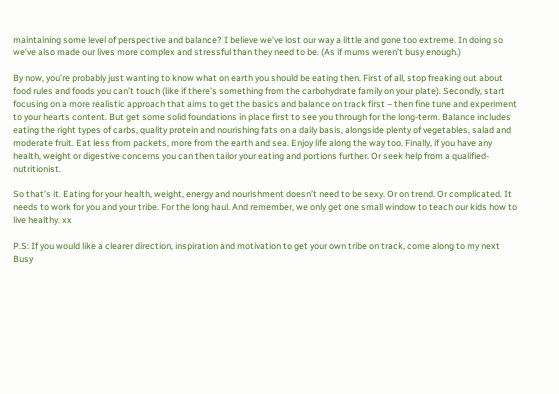maintaining some level of perspective and balance? I believe we’ve lost our way a little and gone too extreme. In doing so we’ve also made our lives more complex and stressful than they need to be. (As if mums weren’t busy enough.)

By now, you’re probably just wanting to know what on earth you should be eating then. First of all, stop freaking out about food rules and foods you can’t touch (like if there’s something from the carbohydrate family on your plate). Secondly, start focusing on a more realistic approach that aims to get the basics and balance on track first – then fine tune and experiment to your hearts content. But get some solid foundations in place first to see you through for the long-term. Balance includes eating the right types of carbs, quality protein and nourishing fats on a daily basis, alongside plenty of vegetables, salad and moderate fruit. Eat less from packets, more from the earth and sea. Enjoy life along the way too. Finally, if you have any health, weight or digestive concerns you can then tailor your eating and portions further. Or seek help from a qualified-nutritionist.

So that’s it. Eating for your health, weight, energy and nourishment doesn’t need to be sexy. Or on trend. Or complicated. It needs to work for you and your tribe. For the long haul. And remember, we only get one small window to teach our kids how to live healthy. xx

P.S: If you would like a clearer direction, inspiration and motivation to get your own tribe on track, come along to my next Busy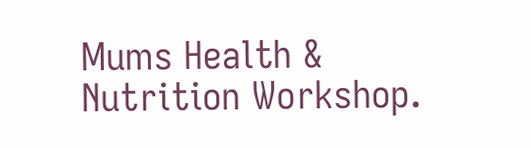Mums Health & Nutrition Workshop.